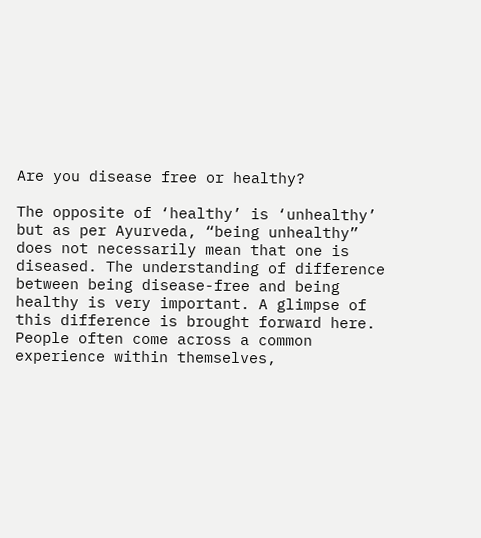Are you disease free or healthy?

The opposite of ‘healthy’ is ‘unhealthy’ but as per Ayurveda, “being unhealthy” does not necessarily mean that one is diseased. The understanding of difference between being disease-free and being healthy is very important. A glimpse of this difference is brought forward here. People often come across a common experience within themselves,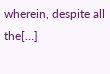wherein, despite all the[…]